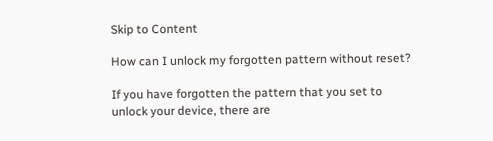Skip to Content

How can I unlock my forgotten pattern without reset?

If you have forgotten the pattern that you set to unlock your device, there are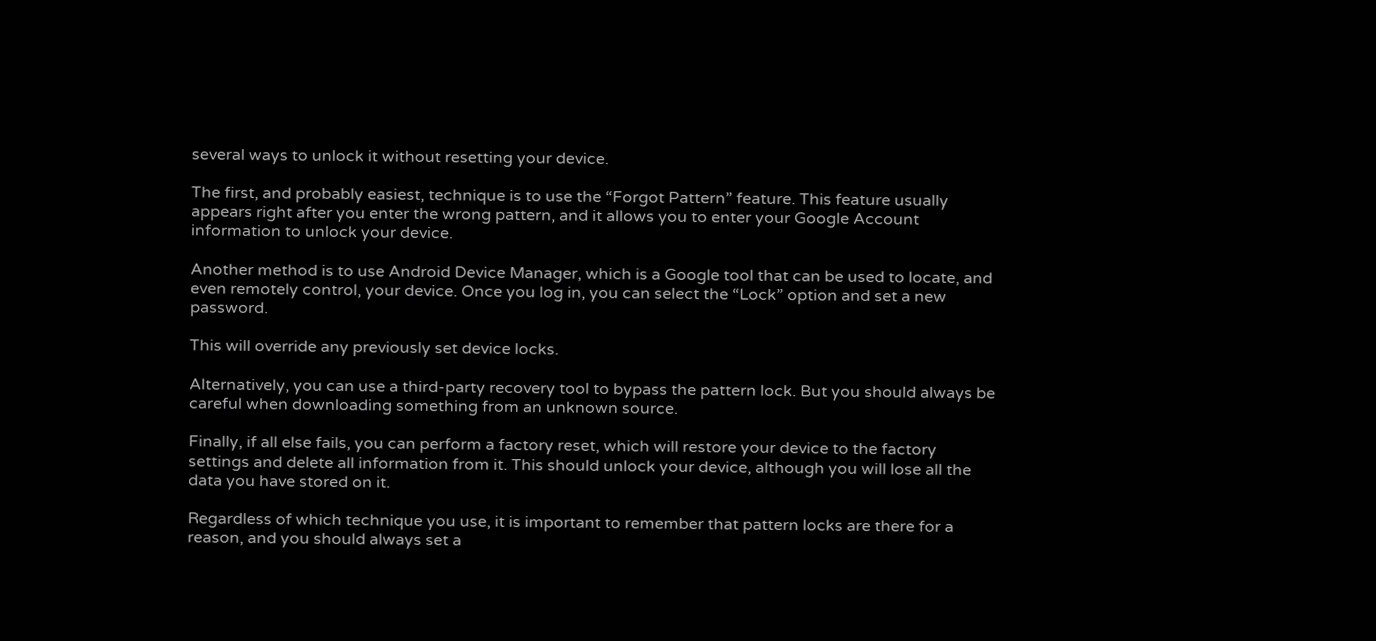several ways to unlock it without resetting your device.

The first, and probably easiest, technique is to use the “Forgot Pattern” feature. This feature usually appears right after you enter the wrong pattern, and it allows you to enter your Google Account information to unlock your device.

Another method is to use Android Device Manager, which is a Google tool that can be used to locate, and even remotely control, your device. Once you log in, you can select the “Lock” option and set a new password.

This will override any previously set device locks.

Alternatively, you can use a third-party recovery tool to bypass the pattern lock. But you should always be careful when downloading something from an unknown source.

Finally, if all else fails, you can perform a factory reset, which will restore your device to the factory settings and delete all information from it. This should unlock your device, although you will lose all the data you have stored on it.

Regardless of which technique you use, it is important to remember that pattern locks are there for a reason, and you should always set a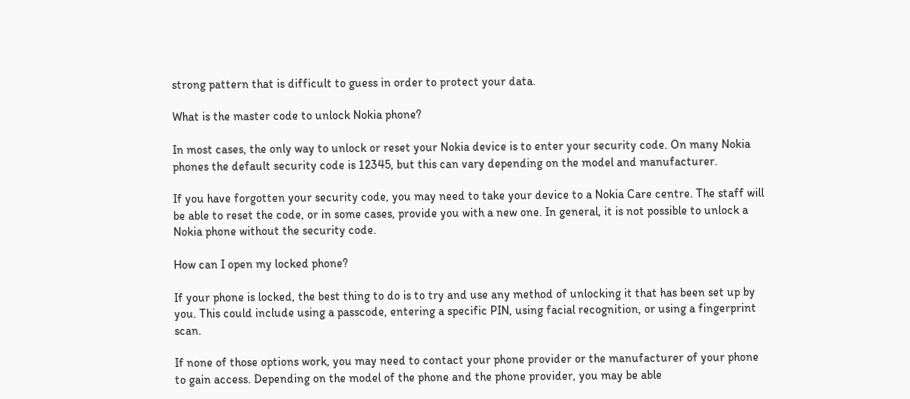strong pattern that is difficult to guess in order to protect your data.

What is the master code to unlock Nokia phone?

In most cases, the only way to unlock or reset your Nokia device is to enter your security code. On many Nokia phones the default security code is 12345, but this can vary depending on the model and manufacturer.

If you have forgotten your security code, you may need to take your device to a Nokia Care centre. The staff will be able to reset the code, or in some cases, provide you with a new one. In general, it is not possible to unlock a Nokia phone without the security code.

How can I open my locked phone?

If your phone is locked, the best thing to do is to try and use any method of unlocking it that has been set up by you. This could include using a passcode, entering a specific PIN, using facial recognition, or using a fingerprint scan.

If none of those options work, you may need to contact your phone provider or the manufacturer of your phone to gain access. Depending on the model of the phone and the phone provider, you may be able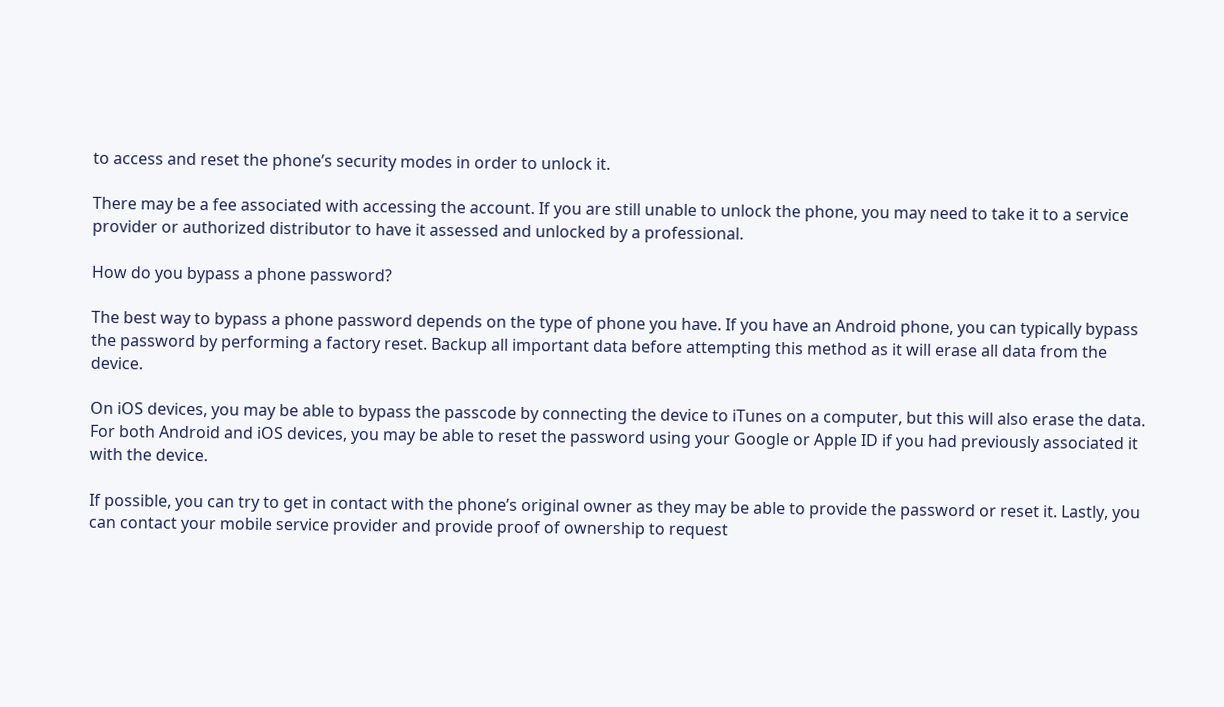to access and reset the phone’s security modes in order to unlock it.

There may be a fee associated with accessing the account. If you are still unable to unlock the phone, you may need to take it to a service provider or authorized distributor to have it assessed and unlocked by a professional.

How do you bypass a phone password?

The best way to bypass a phone password depends on the type of phone you have. If you have an Android phone, you can typically bypass the password by performing a factory reset. Backup all important data before attempting this method as it will erase all data from the device.

On iOS devices, you may be able to bypass the passcode by connecting the device to iTunes on a computer, but this will also erase the data. For both Android and iOS devices, you may be able to reset the password using your Google or Apple ID if you had previously associated it with the device.

If possible, you can try to get in contact with the phone’s original owner as they may be able to provide the password or reset it. Lastly, you can contact your mobile service provider and provide proof of ownership to request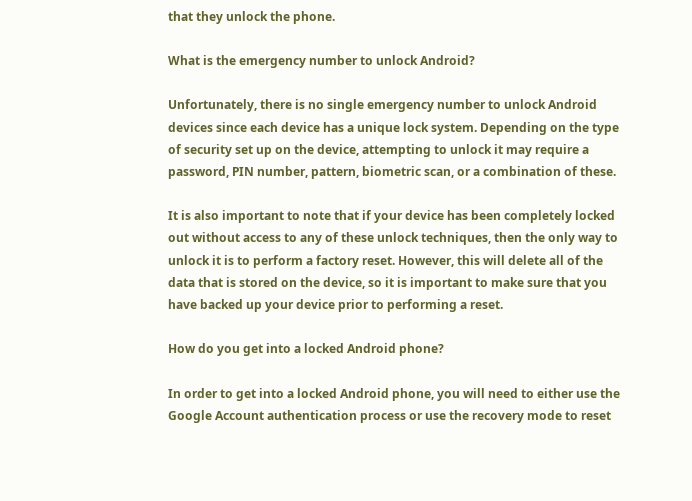that they unlock the phone.

What is the emergency number to unlock Android?

Unfortunately, there is no single emergency number to unlock Android devices since each device has a unique lock system. Depending on the type of security set up on the device, attempting to unlock it may require a password, PIN number, pattern, biometric scan, or a combination of these.

It is also important to note that if your device has been completely locked out without access to any of these unlock techniques, then the only way to unlock it is to perform a factory reset. However, this will delete all of the data that is stored on the device, so it is important to make sure that you have backed up your device prior to performing a reset.

How do you get into a locked Android phone?

In order to get into a locked Android phone, you will need to either use the Google Account authentication process or use the recovery mode to reset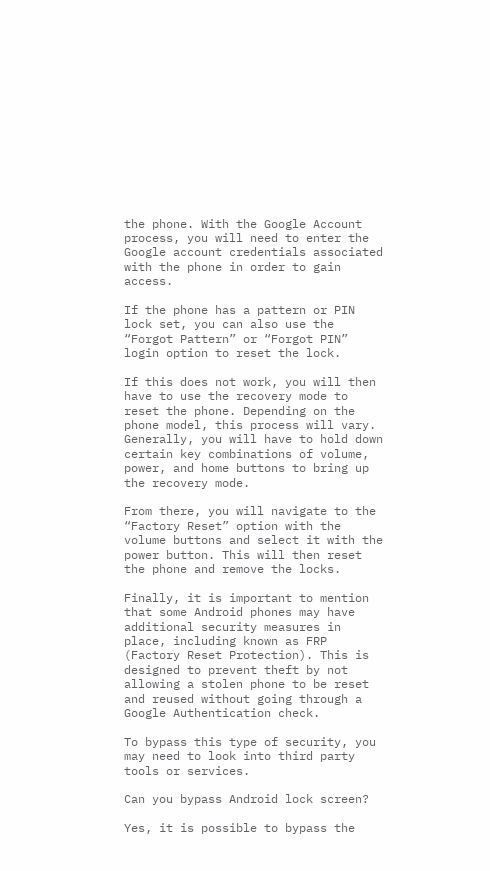the phone. With the Google Account process, you will need to enter the Google account credentials associated with the phone in order to gain access.

If the phone has a pattern or PIN lock set, you can also use the “Forgot Pattern” or “Forgot PIN” login option to reset the lock.

If this does not work, you will then have to use the recovery mode to reset the phone. Depending on the phone model, this process will vary. Generally, you will have to hold down certain key combinations of volume, power, and home buttons to bring up the recovery mode.

From there, you will navigate to the “Factory Reset” option with the volume buttons and select it with the power button. This will then reset the phone and remove the locks.

Finally, it is important to mention that some Android phones may have additional security measures in place, including known as FRP (Factory Reset Protection). This is designed to prevent theft by not allowing a stolen phone to be reset and reused without going through a Google Authentication check.

To bypass this type of security, you may need to look into third party tools or services.

Can you bypass Android lock screen?

Yes, it is possible to bypass the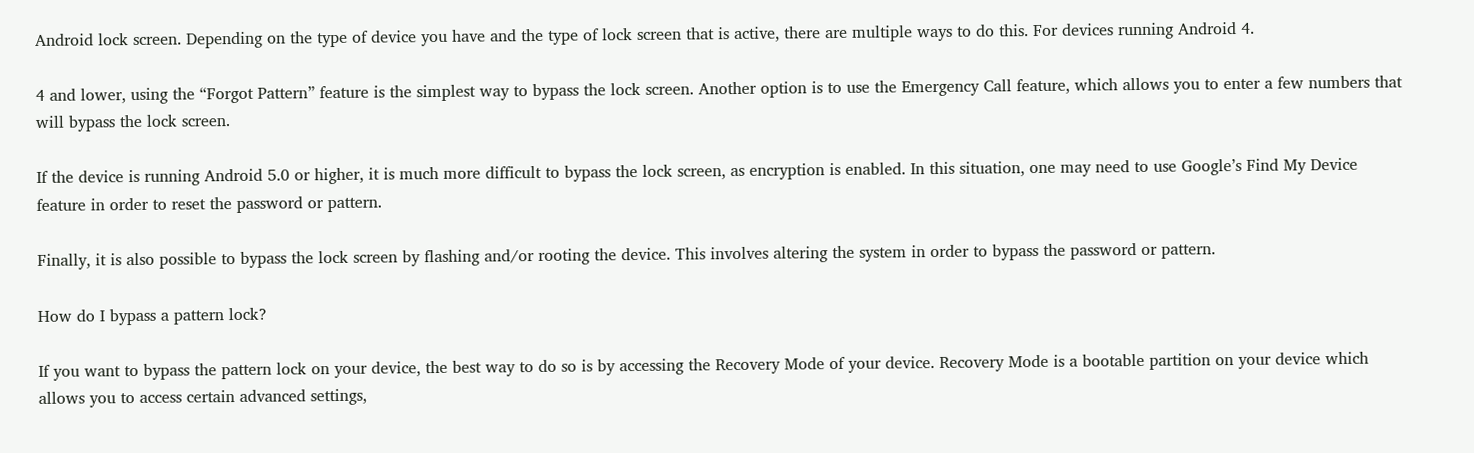Android lock screen. Depending on the type of device you have and the type of lock screen that is active, there are multiple ways to do this. For devices running Android 4.

4 and lower, using the “Forgot Pattern” feature is the simplest way to bypass the lock screen. Another option is to use the Emergency Call feature, which allows you to enter a few numbers that will bypass the lock screen.

If the device is running Android 5.0 or higher, it is much more difficult to bypass the lock screen, as encryption is enabled. In this situation, one may need to use Google’s Find My Device feature in order to reset the password or pattern.

Finally, it is also possible to bypass the lock screen by flashing and/or rooting the device. This involves altering the system in order to bypass the password or pattern.

How do I bypass a pattern lock?

If you want to bypass the pattern lock on your device, the best way to do so is by accessing the Recovery Mode of your device. Recovery Mode is a bootable partition on your device which allows you to access certain advanced settings,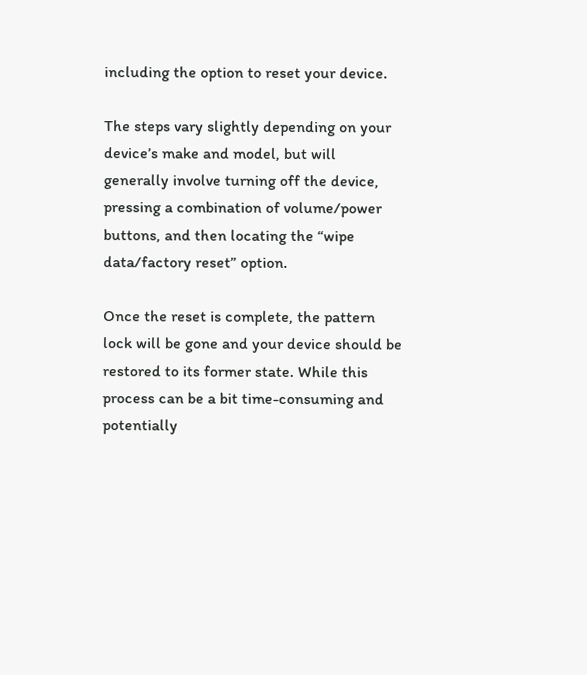including the option to reset your device.

The steps vary slightly depending on your device’s make and model, but will generally involve turning off the device, pressing a combination of volume/power buttons, and then locating the “wipe data/factory reset” option.

Once the reset is complete, the pattern lock will be gone and your device should be restored to its former state. While this process can be a bit time-consuming and potentially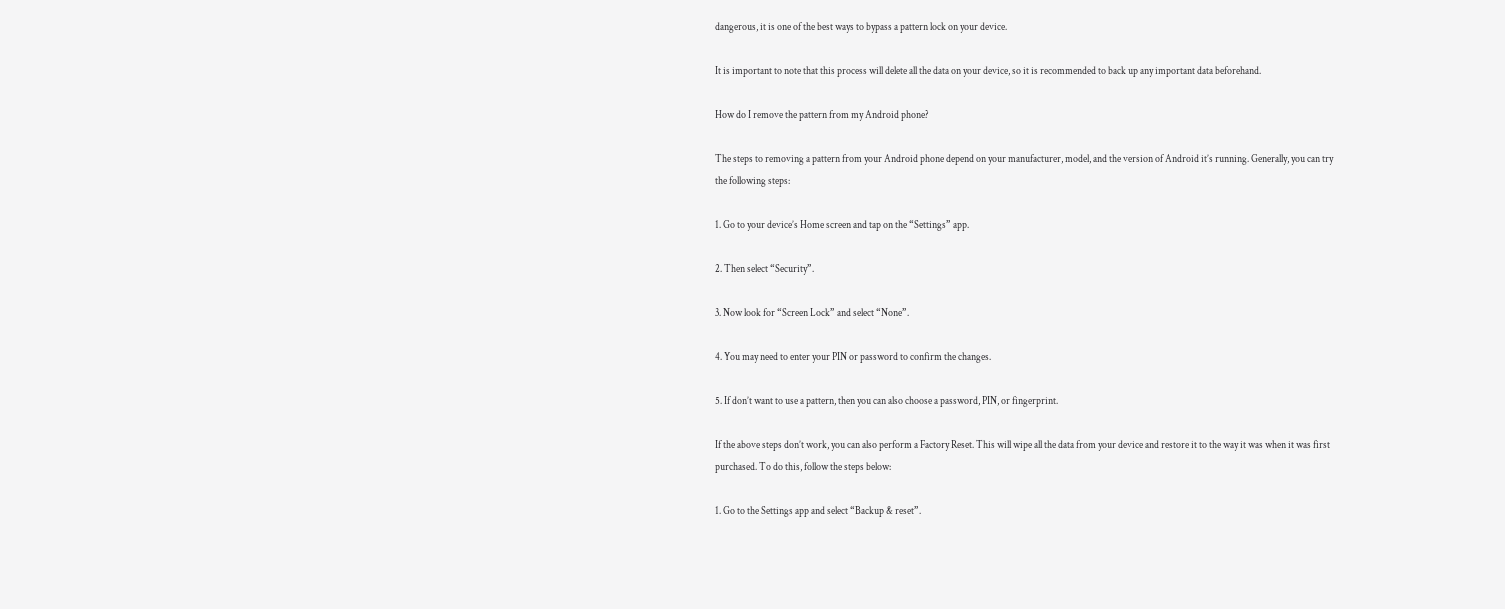dangerous, it is one of the best ways to bypass a pattern lock on your device.

It is important to note that this process will delete all the data on your device, so it is recommended to back up any important data beforehand.

How do I remove the pattern from my Android phone?

The steps to removing a pattern from your Android phone depend on your manufacturer, model, and the version of Android it’s running. Generally, you can try the following steps:

1. Go to your device’s Home screen and tap on the “Settings” app.

2. Then select “Security”.

3. Now look for “Screen Lock” and select “None”.

4. You may need to enter your PIN or password to confirm the changes.

5. If don’t want to use a pattern, then you can also choose a password, PIN, or fingerprint.

If the above steps don’t work, you can also perform a Factory Reset. This will wipe all the data from your device and restore it to the way it was when it was first purchased. To do this, follow the steps below:

1. Go to the Settings app and select “Backup & reset”.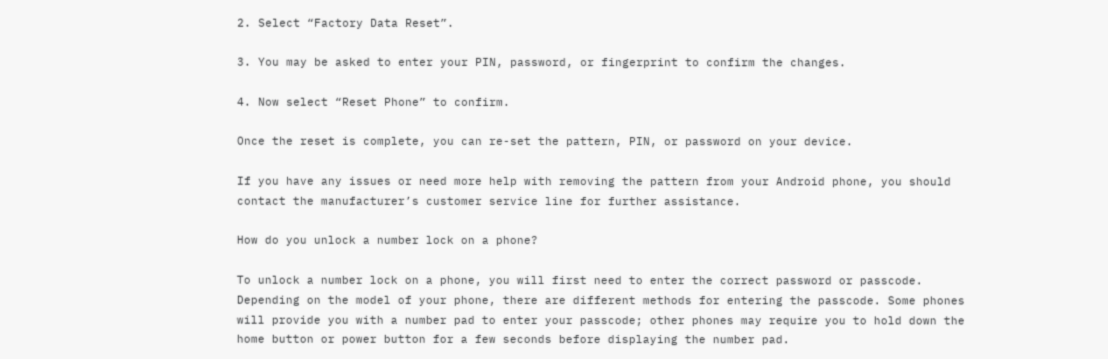2. Select “Factory Data Reset”.

3. You may be asked to enter your PIN, password, or fingerprint to confirm the changes.

4. Now select “Reset Phone” to confirm.

Once the reset is complete, you can re-set the pattern, PIN, or password on your device.

If you have any issues or need more help with removing the pattern from your Android phone, you should contact the manufacturer’s customer service line for further assistance.

How do you unlock a number lock on a phone?

To unlock a number lock on a phone, you will first need to enter the correct password or passcode. Depending on the model of your phone, there are different methods for entering the passcode. Some phones will provide you with a number pad to enter your passcode; other phones may require you to hold down the home button or power button for a few seconds before displaying the number pad.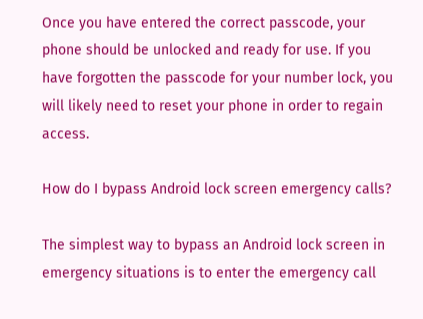Once you have entered the correct passcode, your phone should be unlocked and ready for use. If you have forgotten the passcode for your number lock, you will likely need to reset your phone in order to regain access.

How do I bypass Android lock screen emergency calls?

The simplest way to bypass an Android lock screen in emergency situations is to enter the emergency call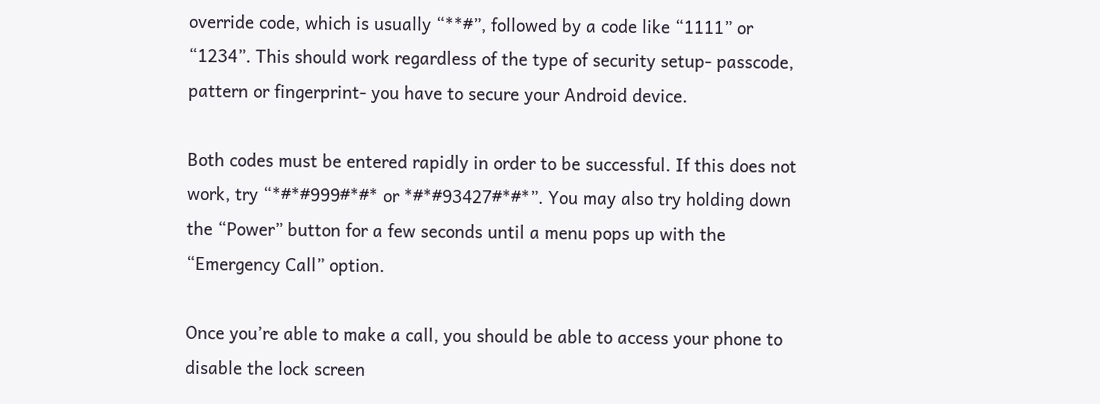override code, which is usually “**#”, followed by a code like “1111” or “1234”. This should work regardless of the type of security setup- passcode, pattern or fingerprint- you have to secure your Android device.

Both codes must be entered rapidly in order to be successful. If this does not work, try “*#*#999#*#* or *#*#93427#*#*”. You may also try holding down the “Power” button for a few seconds until a menu pops up with the “Emergency Call” option.

Once you’re able to make a call, you should be able to access your phone to disable the lock screen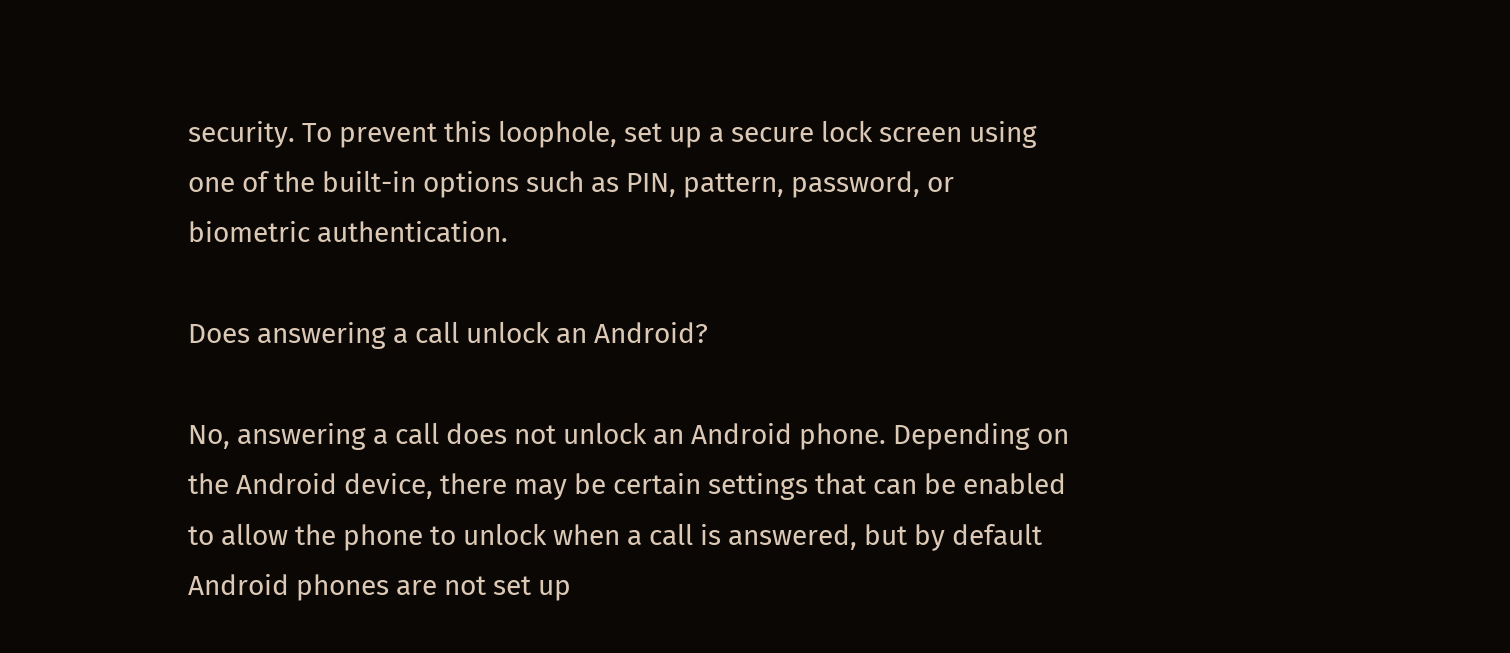security. To prevent this loophole, set up a secure lock screen using one of the built-in options such as PIN, pattern, password, or biometric authentication.

Does answering a call unlock an Android?

No, answering a call does not unlock an Android phone. Depending on the Android device, there may be certain settings that can be enabled to allow the phone to unlock when a call is answered, but by default Android phones are not set up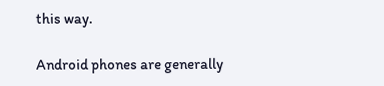this way.

Android phones are generally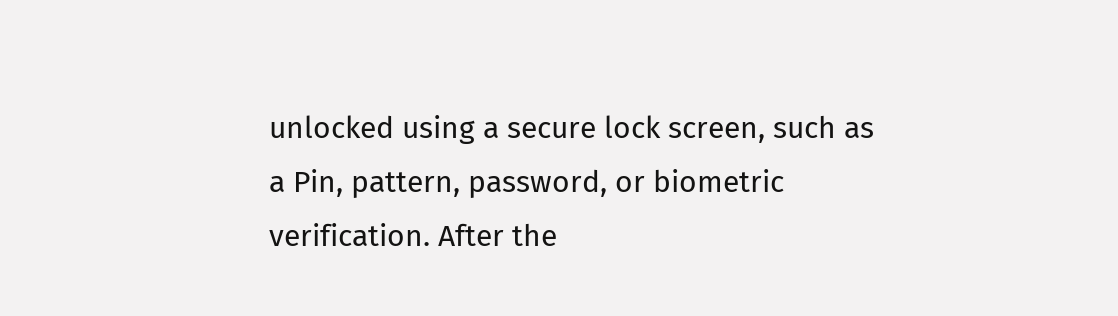unlocked using a secure lock screen, such as a Pin, pattern, password, or biometric verification. After the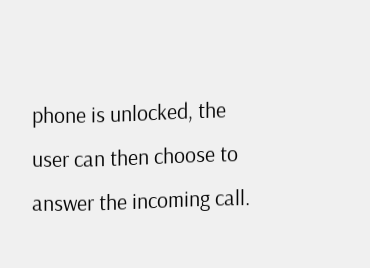phone is unlocked, the user can then choose to answer the incoming call.